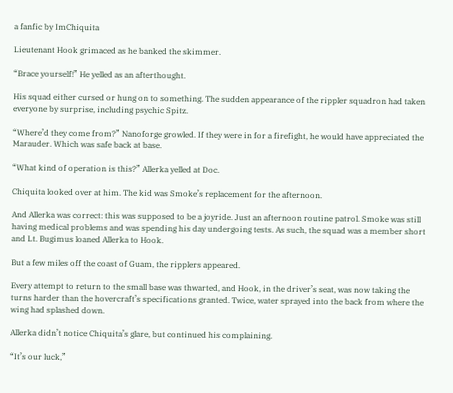a fanfic by ImChiquita

Lieutenant Hook grimaced as he banked the skimmer.

“Brace yourself!” He yelled as an afterthought.

His squad either cursed or hung on to something. The sudden appearance of the rippler squadron had taken everyone by surprise, including psychic Spitz.

“Where’d they come from?” Nanoforge growled. If they were in for a firefight, he would have appreciated the Marauder. Which was safe back at base.

“What kind of operation is this?” Allerka yelled at Doc.

Chiquita looked over at him. The kid was Smoke’s replacement for the afternoon.

And Allerka was correct: this was supposed to be a joyride. Just an afternoon routine patrol. Smoke was still having medical problems and was spending his day undergoing tests. As such, the squad was a member short and Lt. Bugimus loaned Allerka to Hook.

But a few miles off the coast of Guam, the ripplers appeared.

Every attempt to return to the small base was thwarted, and Hook, in the driver’s seat, was now taking the turns harder than the hovercraft’s specifications granted. Twice, water sprayed into the back from where the wing had splashed down.

Allerka didn’t notice Chiquita’s glare, but continued his complaining.

“It’s our luck,”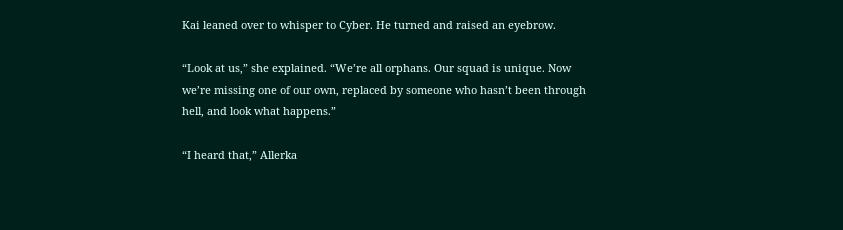Kai leaned over to whisper to Cyber. He turned and raised an eyebrow.

“Look at us,” she explained. “We’re all orphans. Our squad is unique. Now we’re missing one of our own, replaced by someone who hasn’t been through hell, and look what happens.”

“I heard that,” Allerka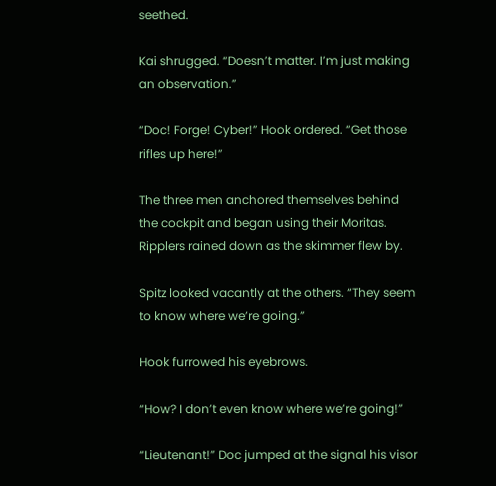seethed.

Kai shrugged. “Doesn’t matter. I’m just making an observation.”

“Doc! Forge! Cyber!” Hook ordered. “Get those rifles up here!”

The three men anchored themselves behind the cockpit and began using their Moritas. Ripplers rained down as the skimmer flew by.

Spitz looked vacantly at the others. “They seem to know where we’re going.”

Hook furrowed his eyebrows.

“How? I don’t even know where we’re going!”

“Lieutenant!” Doc jumped at the signal his visor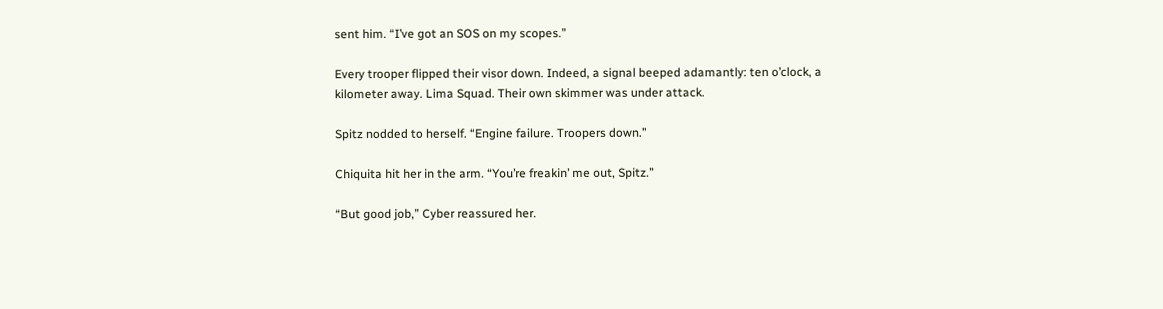sent him. “I’ve got an SOS on my scopes.”

Every trooper flipped their visor down. Indeed, a signal beeped adamantly: ten o’clock, a kilometer away. Lima Squad. Their own skimmer was under attack.

Spitz nodded to herself. “Engine failure. Troopers down.”

Chiquita hit her in the arm. “You’re freakin’ me out, Spitz.”

“But good job,” Cyber reassured her.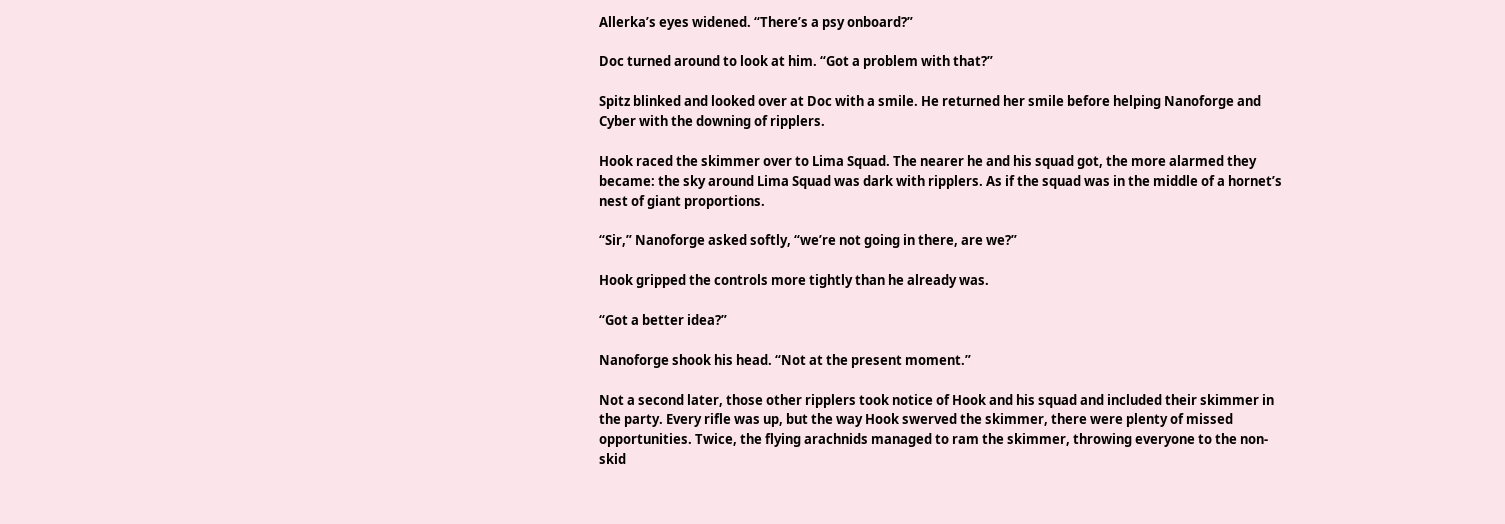Allerka’s eyes widened. “There’s a psy onboard?”

Doc turned around to look at him. “Got a problem with that?”

Spitz blinked and looked over at Doc with a smile. He returned her smile before helping Nanoforge and Cyber with the downing of ripplers.

Hook raced the skimmer over to Lima Squad. The nearer he and his squad got, the more alarmed they became: the sky around Lima Squad was dark with ripplers. As if the squad was in the middle of a hornet’s nest of giant proportions.

“Sir,” Nanoforge asked softly, “we’re not going in there, are we?”

Hook gripped the controls more tightly than he already was.

“Got a better idea?”

Nanoforge shook his head. “Not at the present moment.”

Not a second later, those other ripplers took notice of Hook and his squad and included their skimmer in the party. Every rifle was up, but the way Hook swerved the skimmer, there were plenty of missed opportunities. Twice, the flying arachnids managed to ram the skimmer, throwing everyone to the non-skid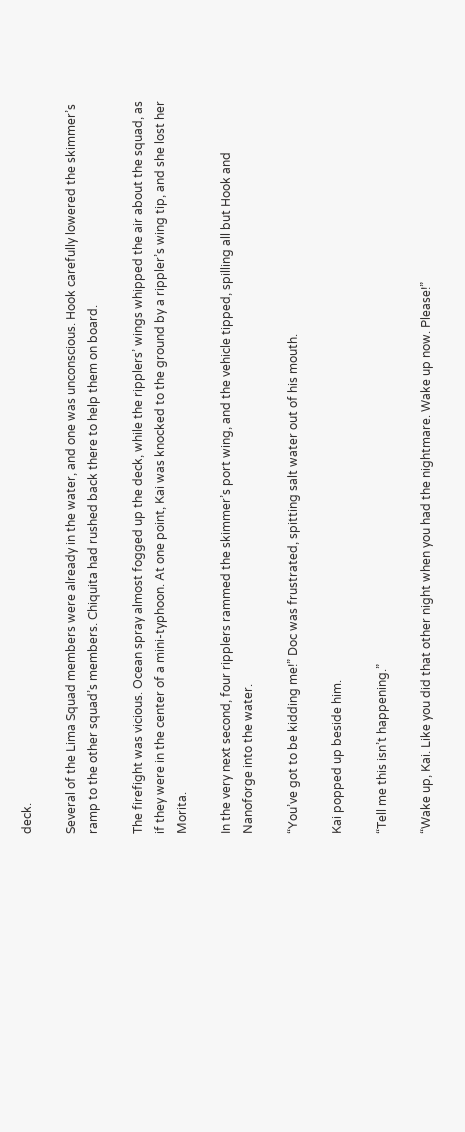deck.

Several of the Lima Squad members were already in the water, and one was unconscious. Hook carefully lowered the skimmer’s ramp to the other squad’s members. Chiquita had rushed back there to help them on board.

The firefight was vicious. Ocean spray almost fogged up the deck, while the ripplers’ wings whipped the air about the squad, as if they were in the center of a mini-typhoon. At one point, Kai was knocked to the ground by a rippler’s wing tip, and she lost her Morita.

In the very next second, four ripplers rammed the skimmer’s port wing, and the vehicle tipped, spilling all but Hook and Nanoforge into the water.

“You’ve got to be kidding me!” Doc was frustrated, spitting salt water out of his mouth.

Kai popped up beside him.

“Tell me this isn’t happening.”

“Wake up, Kai. Like you did that other night when you had the nightmare. Wake up now. Please!”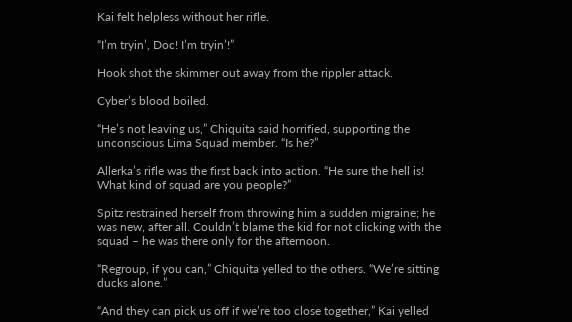Kai felt helpless without her rifle.

“I’m tryin’, Doc! I’m tryin’!”

Hook shot the skimmer out away from the rippler attack.

Cyber’s blood boiled.

“He’s not leaving us,” Chiquita said horrified, supporting the unconscious Lima Squad member. “Is he?”

Allerka’s rifle was the first back into action. “He sure the hell is! What kind of squad are you people?”

Spitz restrained herself from throwing him a sudden migraine; he was new, after all. Couldn’t blame the kid for not clicking with the squad – he was there only for the afternoon.

“Regroup, if you can,” Chiquita yelled to the others. “We’re sitting ducks alone.”

“And they can pick us off if we’re too close together,” Kai yelled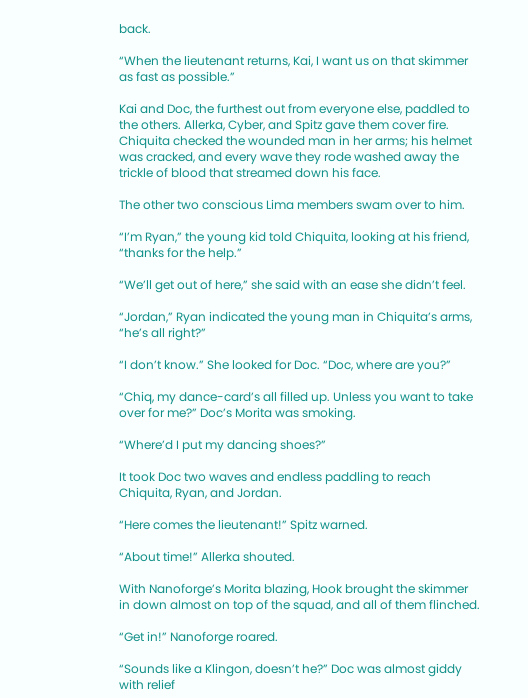back.

“When the lieutenant returns, Kai, I want us on that skimmer as fast as possible.”

Kai and Doc, the furthest out from everyone else, paddled to the others. Allerka, Cyber, and Spitz gave them cover fire. Chiquita checked the wounded man in her arms; his helmet was cracked, and every wave they rode washed away the trickle of blood that streamed down his face.

The other two conscious Lima members swam over to him.

“I’m Ryan,” the young kid told Chiquita, looking at his friend, “thanks for the help.”

“We’ll get out of here,” she said with an ease she didn’t feel.

“Jordan,” Ryan indicated the young man in Chiquita’s arms, “he’s all right?”

“I don’t know.” She looked for Doc. “Doc, where are you?”

“Chiq, my dance-card’s all filled up. Unless you want to take over for me?” Doc’s Morita was smoking.

“Where’d I put my dancing shoes?”

It took Doc two waves and endless paddling to reach Chiquita, Ryan, and Jordan.

“Here comes the lieutenant!” Spitz warned.

“About time!” Allerka shouted.

With Nanoforge’s Morita blazing, Hook brought the skimmer in down almost on top of the squad, and all of them flinched.

“Get in!” Nanoforge roared.

“Sounds like a Klingon, doesn’t he?” Doc was almost giddy with relief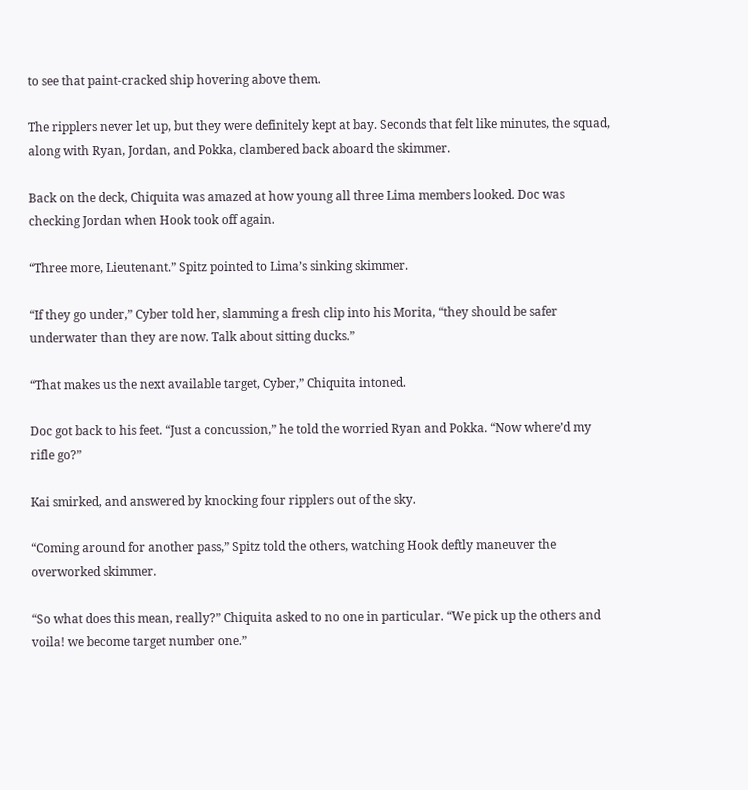to see that paint-cracked ship hovering above them.

The ripplers never let up, but they were definitely kept at bay. Seconds that felt like minutes, the squad, along with Ryan, Jordan, and Pokka, clambered back aboard the skimmer.

Back on the deck, Chiquita was amazed at how young all three Lima members looked. Doc was checking Jordan when Hook took off again.

“Three more, Lieutenant.” Spitz pointed to Lima’s sinking skimmer.

“If they go under,” Cyber told her, slamming a fresh clip into his Morita, “they should be safer underwater than they are now. Talk about sitting ducks.”

“That makes us the next available target, Cyber,” Chiquita intoned.

Doc got back to his feet. “Just a concussion,” he told the worried Ryan and Pokka. “Now where’d my rifle go?”

Kai smirked, and answered by knocking four ripplers out of the sky.

“Coming around for another pass,” Spitz told the others, watching Hook deftly maneuver the overworked skimmer.

“So what does this mean, really?” Chiquita asked to no one in particular. “We pick up the others and voila! we become target number one.”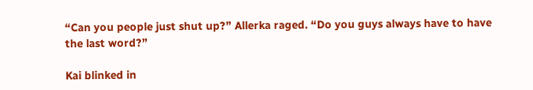“Can you people just shut up?” Allerka raged. “Do you guys always have to have the last word?”

Kai blinked in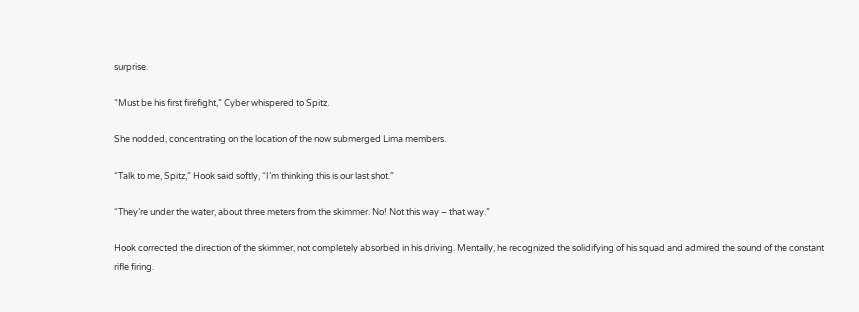surprise.

“Must be his first firefight,” Cyber whispered to Spitz.

She nodded, concentrating on the location of the now submerged Lima members.

“Talk to me, Spitz,” Hook said softly, “I’m thinking this is our last shot.”

“They’re under the water, about three meters from the skimmer. No! Not this way – that way.”

Hook corrected the direction of the skimmer, not completely absorbed in his driving. Mentally, he recognized the solidifying of his squad and admired the sound of the constant rifle firing.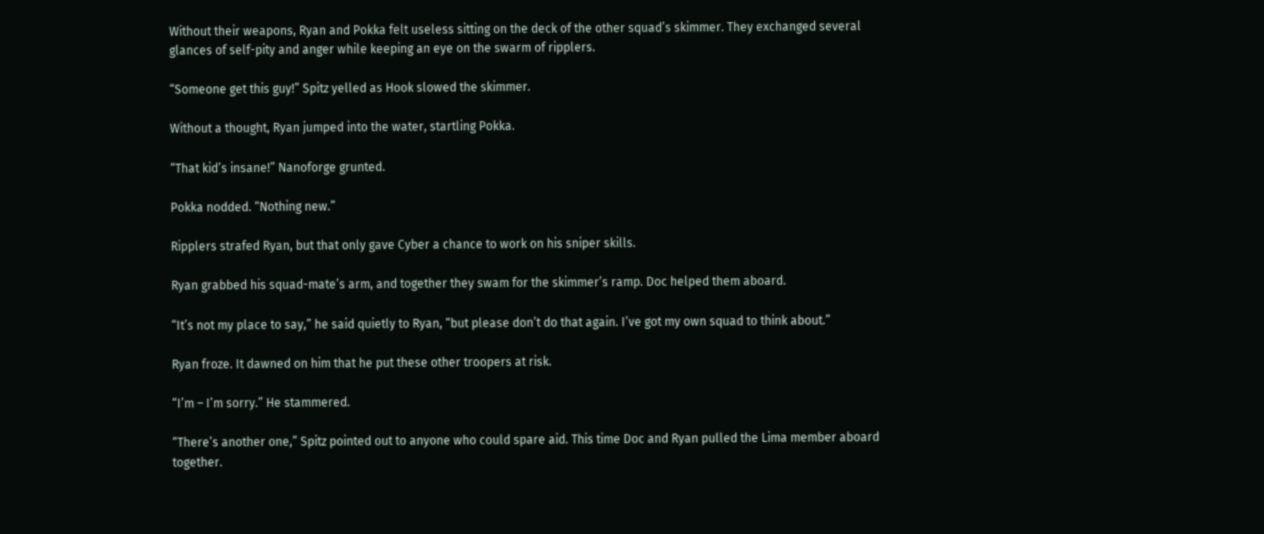Without their weapons, Ryan and Pokka felt useless sitting on the deck of the other squad’s skimmer. They exchanged several glances of self-pity and anger while keeping an eye on the swarm of ripplers.

“Someone get this guy!” Spitz yelled as Hook slowed the skimmer.

Without a thought, Ryan jumped into the water, startling Pokka.

“That kid’s insane!” Nanoforge grunted.

Pokka nodded. “Nothing new.”

Ripplers strafed Ryan, but that only gave Cyber a chance to work on his sniper skills.

Ryan grabbed his squad-mate’s arm, and together they swam for the skimmer’s ramp. Doc helped them aboard.

“It’s not my place to say,” he said quietly to Ryan, “but please don’t do that again. I’ve got my own squad to think about.”

Ryan froze. It dawned on him that he put these other troopers at risk.

“I’m – I’m sorry.” He stammered.

“There’s another one,” Spitz pointed out to anyone who could spare aid. This time Doc and Ryan pulled the Lima member aboard together.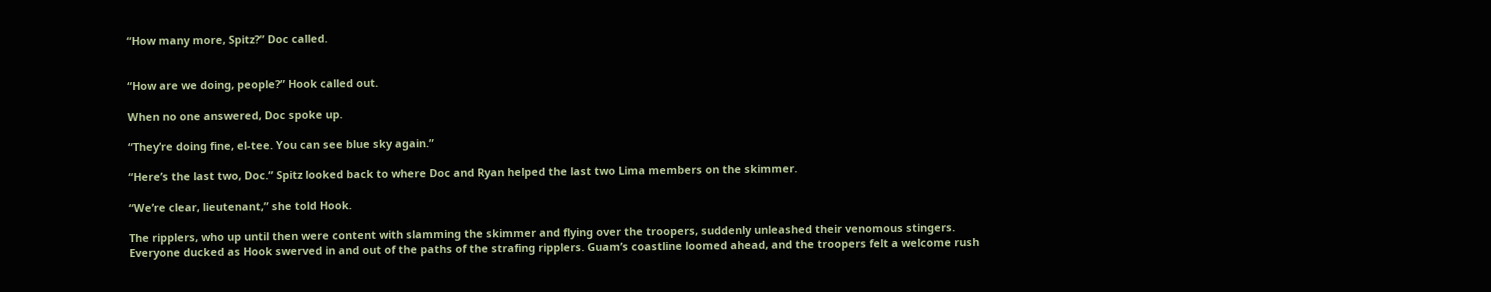“How many more, Spitz?” Doc called.


“How are we doing, people?” Hook called out.

When no one answered, Doc spoke up.

“They’re doing fine, el-tee. You can see blue sky again.”

“Here’s the last two, Doc.” Spitz looked back to where Doc and Ryan helped the last two Lima members on the skimmer.

“We’re clear, lieutenant,” she told Hook.

The ripplers, who up until then were content with slamming the skimmer and flying over the troopers, suddenly unleashed their venomous stingers. Everyone ducked as Hook swerved in and out of the paths of the strafing ripplers. Guam’s coastline loomed ahead, and the troopers felt a welcome rush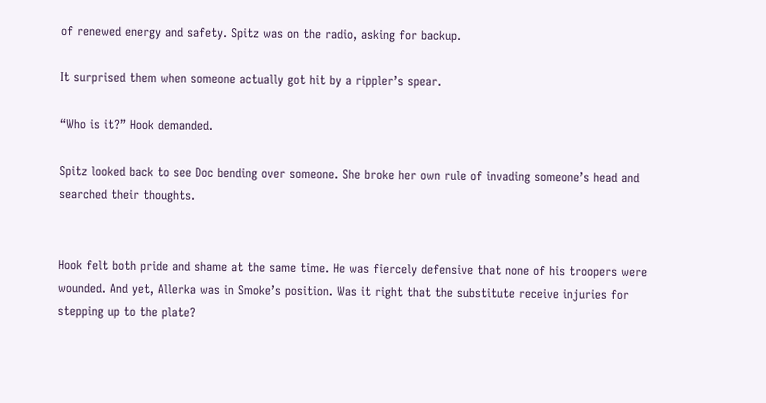of renewed energy and safety. Spitz was on the radio, asking for backup.

It surprised them when someone actually got hit by a rippler’s spear.

“Who is it?” Hook demanded.

Spitz looked back to see Doc bending over someone. She broke her own rule of invading someone’s head and searched their thoughts.


Hook felt both pride and shame at the same time. He was fiercely defensive that none of his troopers were wounded. And yet, Allerka was in Smoke’s position. Was it right that the substitute receive injuries for stepping up to the plate?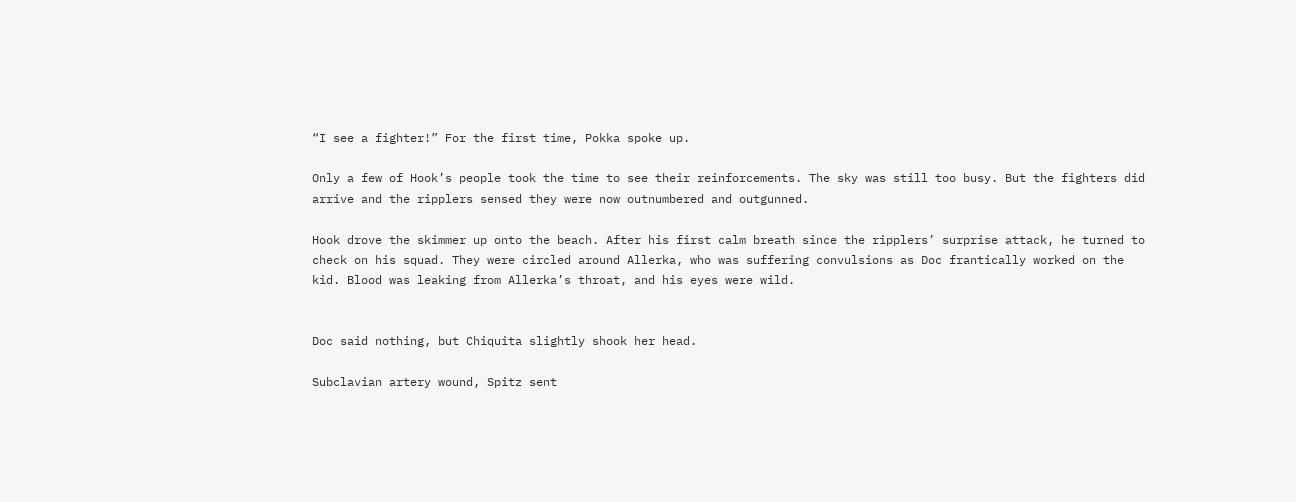“I see a fighter!” For the first time, Pokka spoke up.

Only a few of Hook’s people took the time to see their reinforcements. The sky was still too busy. But the fighters did arrive and the ripplers sensed they were now outnumbered and outgunned.

Hook drove the skimmer up onto the beach. After his first calm breath since the ripplers’ surprise attack, he turned to check on his squad. They were circled around Allerka, who was suffering convulsions as Doc frantically worked on the kid. Blood was leaking from Allerka’s throat, and his eyes were wild.


Doc said nothing, but Chiquita slightly shook her head.

Subclavian artery wound, Spitz sent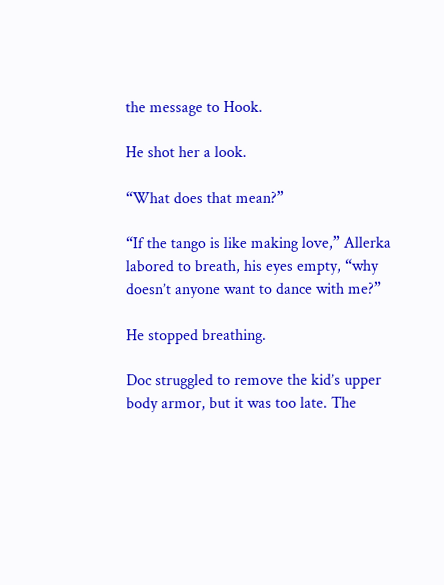the message to Hook.

He shot her a look.

“What does that mean?”

“If the tango is like making love,” Allerka labored to breath, his eyes empty, “why doesn’t anyone want to dance with me?”

He stopped breathing.

Doc struggled to remove the kid’s upper body armor, but it was too late. The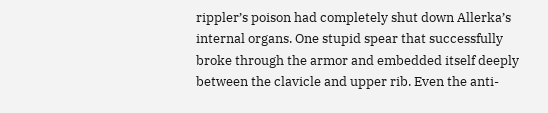rippler’s poison had completely shut down Allerka’s internal organs. One stupid spear that successfully broke through the armor and embedded itself deeply between the clavicle and upper rib. Even the anti-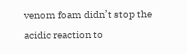venom foam didn’t stop the acidic reaction to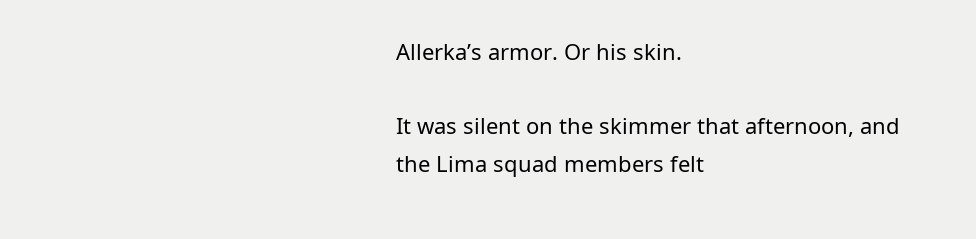Allerka’s armor. Or his skin.

It was silent on the skimmer that afternoon, and the Lima squad members felt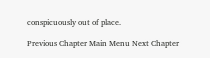conspicuously out of place.

Previous Chapter Main Menu Next Chapter